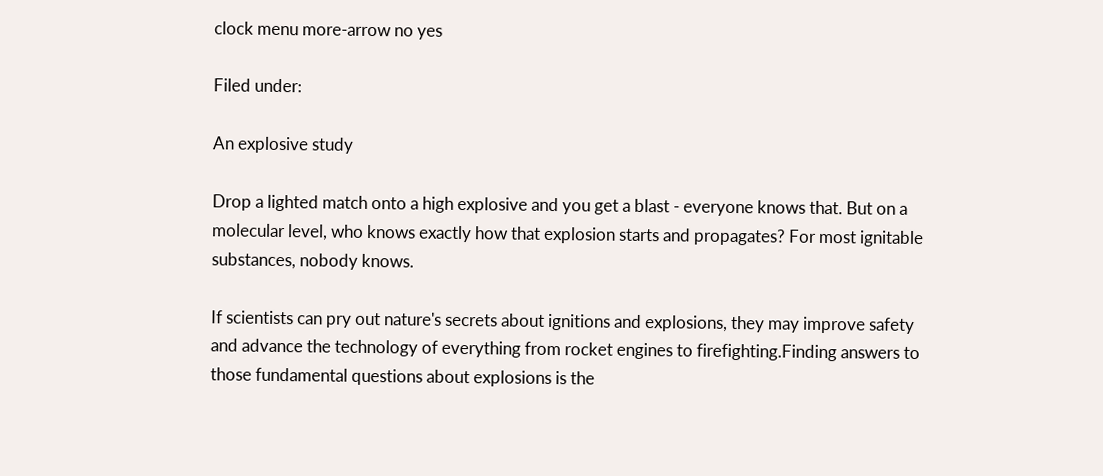clock menu more-arrow no yes

Filed under:

An explosive study

Drop a lighted match onto a high explosive and you get a blast - everyone knows that. But on a molecular level, who knows exactly how that explosion starts and propagates? For most ignitable substances, nobody knows.

If scientists can pry out nature's secrets about ignitions and explosions, they may improve safety and advance the technology of everything from rocket engines to firefighting.Finding answers to those fundamental questions about explosions is the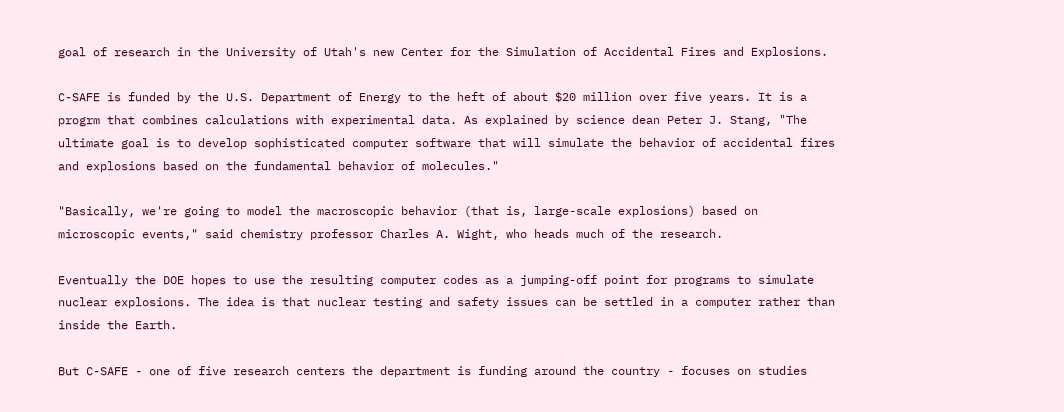goal of research in the University of Utah's new Center for the Simulation of Accidental Fires and Explosions.

C-SAFE is funded by the U.S. Department of Energy to the heft of about $20 million over five years. It is a progrm that combines calculations with experimental data. As explained by science dean Peter J. Stang, "The ultimate goal is to develop sophisticated computer software that will simulate the behavior of accidental fires and explosions based on the fundamental behavior of molecules."

"Basically, we're going to model the macroscopic behavior (that is, large-scale explosions) based on microscopic events," said chemistry professor Charles A. Wight, who heads much of the research.

Eventually the DOE hopes to use the resulting computer codes as a jumping-off point for programs to simulate nuclear explosions. The idea is that nuclear testing and safety issues can be settled in a computer rather than inside the Earth.

But C-SAFE - one of five research centers the department is funding around the country - focuses on studies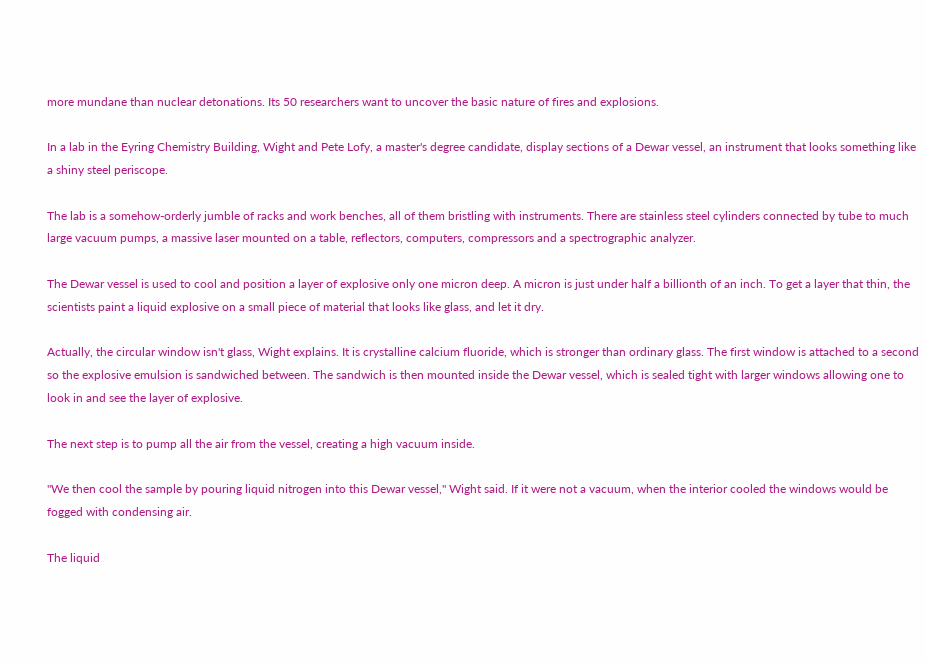more mundane than nuclear detonations. Its 50 researchers want to uncover the basic nature of fires and explosions.

In a lab in the Eyring Chemistry Building, Wight and Pete Lofy, a master's degree candidate, display sections of a Dewar vessel, an instrument that looks something like a shiny steel periscope.

The lab is a somehow-orderly jumble of racks and work benches, all of them bristling with instruments. There are stainless steel cylinders connected by tube to much large vacuum pumps, a massive laser mounted on a table, reflectors, computers, compressors and a spectrographic analyzer.

The Dewar vessel is used to cool and position a layer of explosive only one micron deep. A micron is just under half a billionth of an inch. To get a layer that thin, the scientists paint a liquid explosive on a small piece of material that looks like glass, and let it dry.

Actually, the circular window isn't glass, Wight explains. It is crystalline calcium fluoride, which is stronger than ordinary glass. The first window is attached to a second so the explosive emulsion is sandwiched between. The sandwich is then mounted inside the Dewar vessel, which is sealed tight with larger windows allowing one to look in and see the layer of explosive.

The next step is to pump all the air from the vessel, creating a high vacuum inside.

"We then cool the sample by pouring liquid nitrogen into this Dewar vessel," Wight said. If it were not a vacuum, when the interior cooled the windows would be fogged with condensing air.

The liquid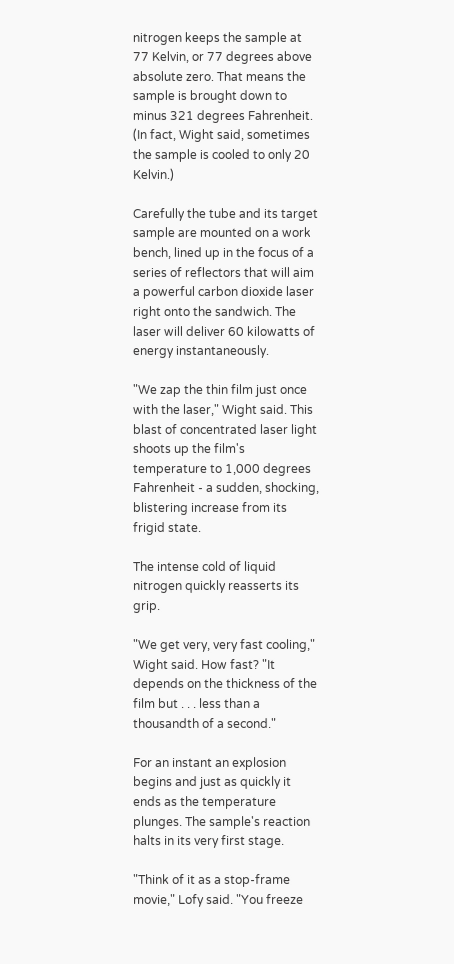nitrogen keeps the sample at 77 Kelvin, or 77 degrees above absolute zero. That means the sample is brought down to minus 321 degrees Fahrenheit. (In fact, Wight said, sometimes the sample is cooled to only 20 Kelvin.)

Carefully the tube and its target sample are mounted on a work bench, lined up in the focus of a series of reflectors that will aim a powerful carbon dioxide laser right onto the sandwich. The laser will deliver 60 kilowatts of energy instantaneously.

"We zap the thin film just once with the laser," Wight said. This blast of concentrated laser light shoots up the film's temperature to 1,000 degrees Fahrenheit - a sudden, shocking, blistering increase from its frigid state.

The intense cold of liquid nitrogen quickly reasserts its grip.

"We get very, very fast cooling," Wight said. How fast? "It depends on the thickness of the film but . . . less than a thousandth of a second."

For an instant an explosion begins and just as quickly it ends as the temperature plunges. The sample's reaction halts in its very first stage.

"Think of it as a stop-frame movie," Lofy said. "You freeze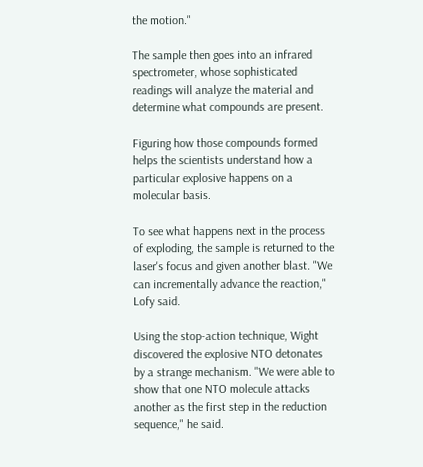the motion."

The sample then goes into an infrared spectrometer, whose sophisticated readings will analyze the material and determine what compounds are present.

Figuring how those compounds formed helps the scientists understand how a particular explosive happens on a molecular basis.

To see what happens next in the process of exploding, the sample is returned to the laser's focus and given another blast. "We can incrementally advance the reaction," Lofy said.

Using the stop-action technique, Wight discovered the explosive NTO detonates by a strange mechanism. "We were able to show that one NTO molecule attacks another as the first step in the reduction sequence," he said.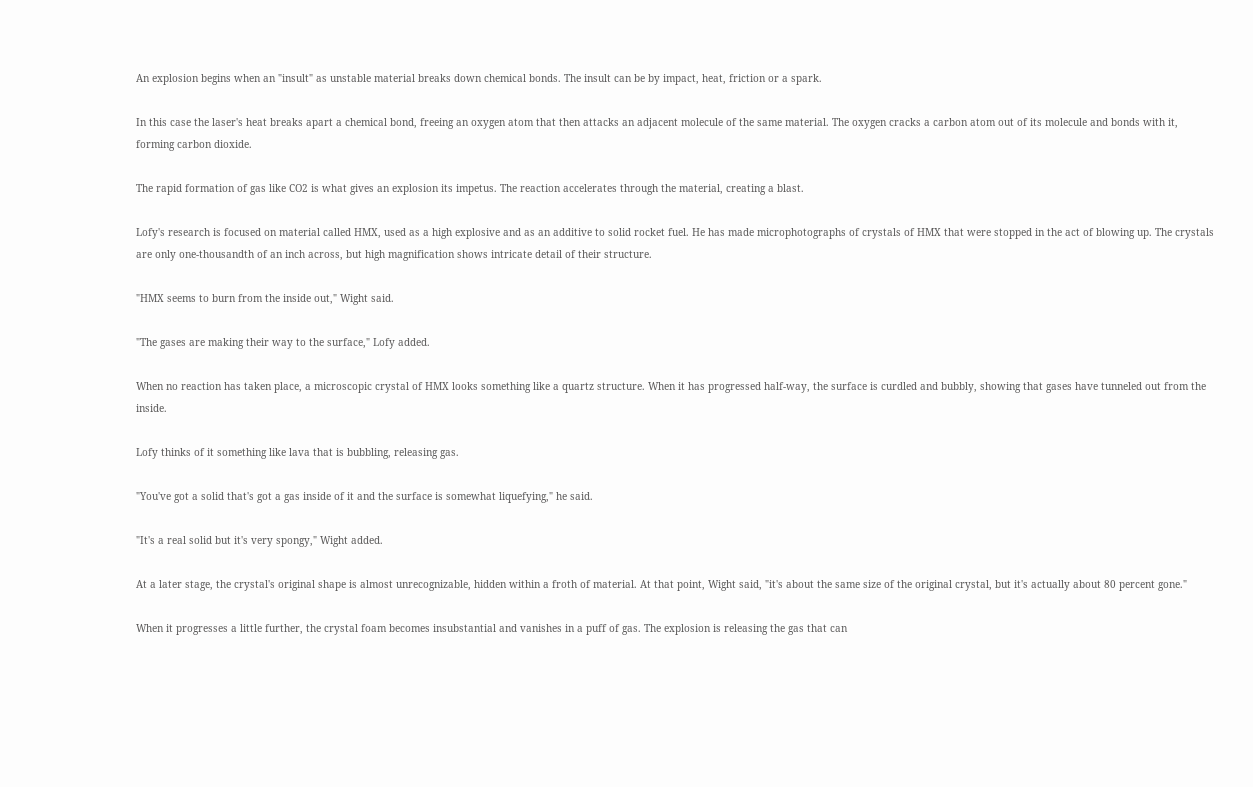An explosion begins when an "insult" as unstable material breaks down chemical bonds. The insult can be by impact, heat, friction or a spark.

In this case the laser's heat breaks apart a chemical bond, freeing an oxygen atom that then attacks an adjacent molecule of the same material. The oxygen cracks a carbon atom out of its molecule and bonds with it, forming carbon dioxide.

The rapid formation of gas like CO2 is what gives an explosion its impetus. The reaction accelerates through the material, creating a blast.

Lofy's research is focused on material called HMX, used as a high explosive and as an additive to solid rocket fuel. He has made microphotographs of crystals of HMX that were stopped in the act of blowing up. The crystals are only one-thousandth of an inch across, but high magnification shows intricate detail of their structure.

"HMX seems to burn from the inside out," Wight said.

"The gases are making their way to the surface," Lofy added.

When no reaction has taken place, a microscopic crystal of HMX looks something like a quartz structure. When it has progressed half-way, the surface is curdled and bubbly, showing that gases have tunneled out from the inside.

Lofy thinks of it something like lava that is bubbling, releasing gas.

"You've got a solid that's got a gas inside of it and the surface is somewhat liquefying," he said.

"It's a real solid but it's very spongy," Wight added.

At a later stage, the crystal's original shape is almost unrecognizable, hidden within a froth of material. At that point, Wight said, "it's about the same size of the original crystal, but it's actually about 80 percent gone."

When it progresses a little further, the crystal foam becomes insubstantial and vanishes in a puff of gas. The explosion is releasing the gas that can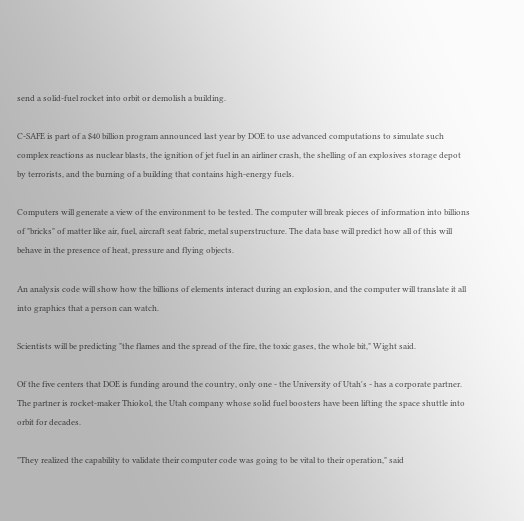send a solid-fuel rocket into orbit or demolish a building.

C-SAFE is part of a $40 billion program announced last year by DOE to use advanced computations to simulate such complex reactions as nuclear blasts, the ignition of jet fuel in an airliner crash, the shelling of an explosives storage depot by terrorists, and the burning of a building that contains high-energy fuels.

Computers will generate a view of the environment to be tested. The computer will break pieces of information into billions of "bricks" of matter like air, fuel, aircraft seat fabric, metal superstructure. The data base will predict how all of this will behave in the presence of heat, pressure and flying objects.

An analysis code will show how the billions of elements interact during an explosion, and the computer will translate it all into graphics that a person can watch.

Scientists will be predicting "the flames and the spread of the fire, the toxic gases, the whole bit," Wight said.

Of the five centers that DOE is funding around the country, only one - the University of Utah's - has a corporate partner. The partner is rocket-maker Thiokol, the Utah company whose solid fuel boosters have been lifting the space shuttle into orbit for decades.

"They realized the capability to validate their computer code was going to be vital to their operation," said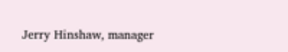Jerry Hinshaw, manager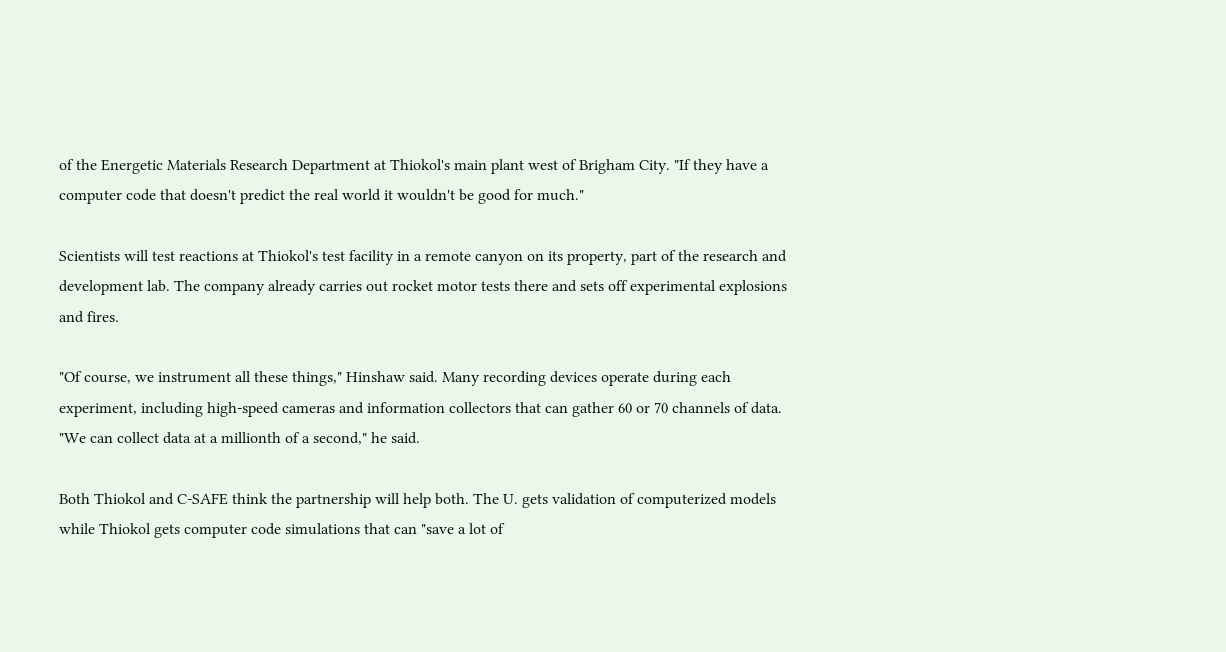of the Energetic Materials Research Department at Thiokol's main plant west of Brigham City. "If they have a computer code that doesn't predict the real world it wouldn't be good for much."

Scientists will test reactions at Thiokol's test facility in a remote canyon on its property, part of the research and development lab. The company already carries out rocket motor tests there and sets off experimental explosions and fires.

"Of course, we instrument all these things," Hinshaw said. Many recording devices operate during each experiment, including high-speed cameras and information collectors that can gather 60 or 70 channels of data. "We can collect data at a millionth of a second," he said.

Both Thiokol and C-SAFE think the partnership will help both. The U. gets validation of computerized models while Thiokol gets computer code simulations that can "save a lot of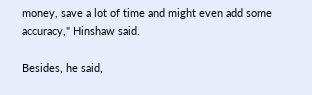money, save a lot of time and might even add some accuracy," Hinshaw said.

Besides, he said,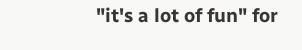"it's a lot of fun" for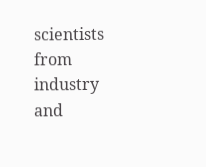scientists from industry and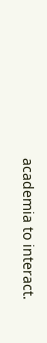academia to interact.